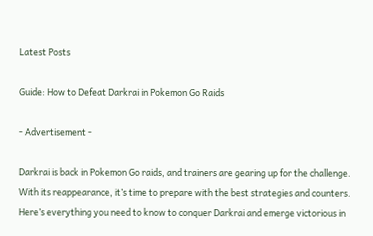Latest Posts

Guide: How to Defeat Darkrai in Pokemon Go Raids

- Advertisement -

Darkrai is back in Pokemon Go raids, and trainers are gearing up for the challenge. With its reappearance, it’s time to prepare with the best strategies and counters. Here’s everything you need to know to conquer Darkrai and emerge victorious in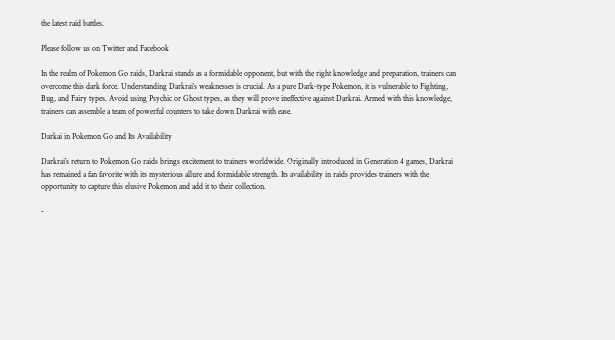the latest raid battles.

Please follow us on Twitter and Facebook

In the realm of Pokemon Go raids, Darkrai stands as a formidable opponent, but with the right knowledge and preparation, trainers can overcome this dark force. Understanding Darkrai’s weaknesses is crucial. As a pure Dark-type Pokemon, it is vulnerable to Fighting, Bug, and Fairy types. Avoid using Psychic or Ghost types, as they will prove ineffective against Darkrai. Armed with this knowledge, trainers can assemble a team of powerful counters to take down Darkrai with ease.

Darkai in Pokemon Go and Its Availability

Darkrai’s return to Pokemon Go raids brings excitement to trainers worldwide. Originally introduced in Generation 4 games, Darkrai has remained a fan favorite with its mysterious allure and formidable strength. Its availability in raids provides trainers with the opportunity to capture this elusive Pokemon and add it to their collection.

-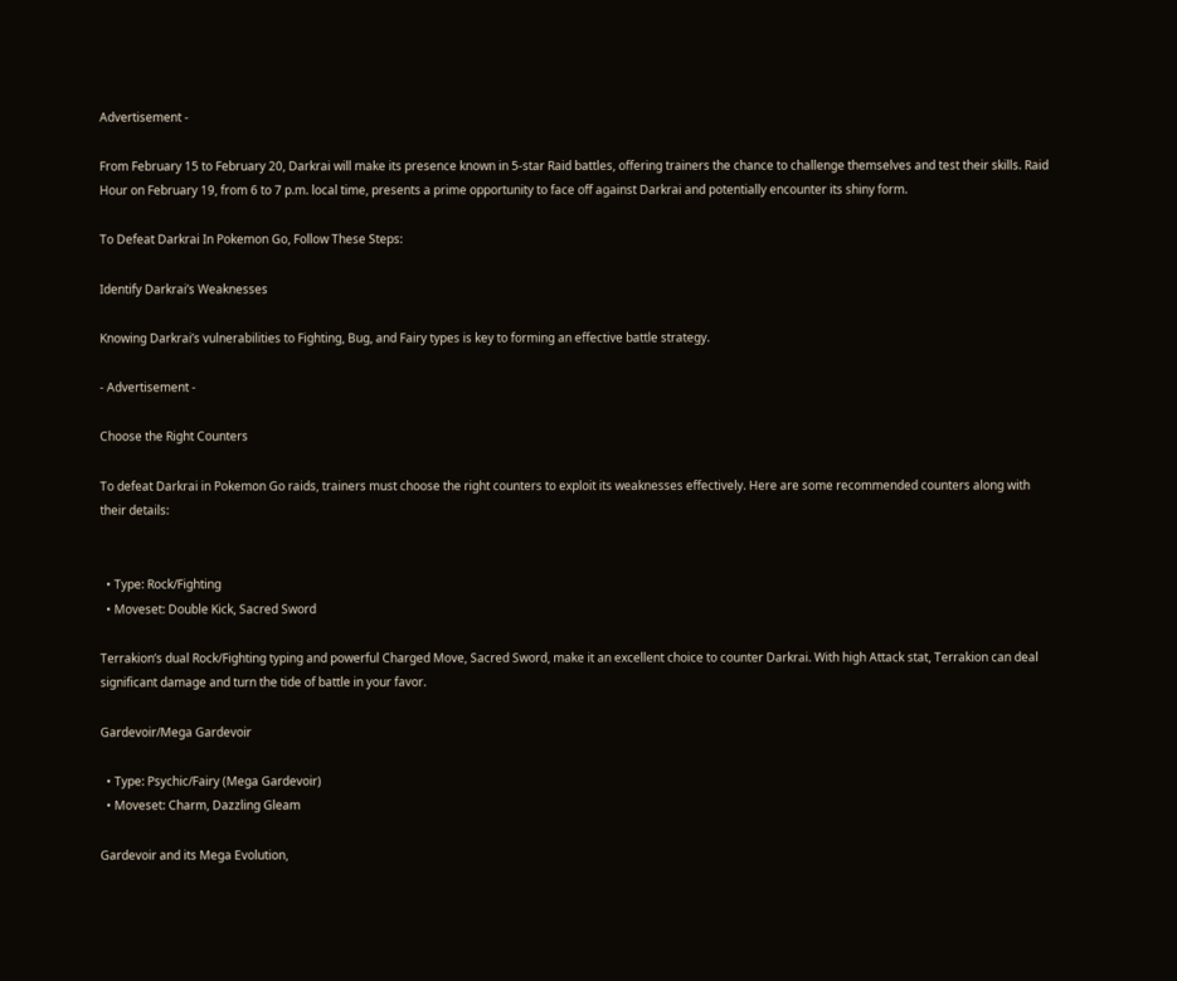Advertisement -

From February 15 to February 20, Darkrai will make its presence known in 5-star Raid battles, offering trainers the chance to challenge themselves and test their skills. Raid Hour on February 19, from 6 to 7 p.m. local time, presents a prime opportunity to face off against Darkrai and potentially encounter its shiny form.

To Defeat Darkrai In Pokemon Go, Follow These Steps:

Identify Darkrai’s Weaknesses

Knowing Darkrai’s vulnerabilities to Fighting, Bug, and Fairy types is key to forming an effective battle strategy.

- Advertisement -

Choose the Right Counters

To defeat Darkrai in Pokemon Go raids, trainers must choose the right counters to exploit its weaknesses effectively. Here are some recommended counters along with their details:


  • Type: Rock/Fighting
  • Moveset: Double Kick, Sacred Sword

Terrakion’s dual Rock/Fighting typing and powerful Charged Move, Sacred Sword, make it an excellent choice to counter Darkrai. With high Attack stat, Terrakion can deal significant damage and turn the tide of battle in your favor.

Gardevoir/Mega Gardevoir

  • Type: Psychic/Fairy (Mega Gardevoir)
  • Moveset: Charm, Dazzling Gleam

Gardevoir and its Mega Evolution,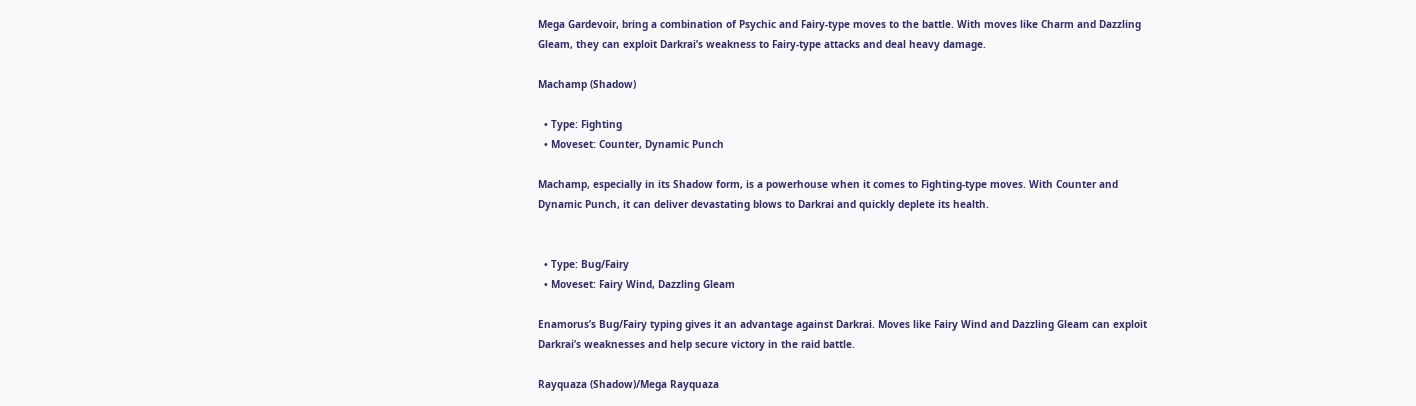Mega Gardevoir, bring a combination of Psychic and Fairy-type moves to the battle. With moves like Charm and Dazzling Gleam, they can exploit Darkrai’s weakness to Fairy-type attacks and deal heavy damage.

Machamp (Shadow)

  • Type: Fighting
  • Moveset: Counter, Dynamic Punch

Machamp, especially in its Shadow form, is a powerhouse when it comes to Fighting-type moves. With Counter and Dynamic Punch, it can deliver devastating blows to Darkrai and quickly deplete its health.


  • Type: Bug/Fairy
  • Moveset: Fairy Wind, Dazzling Gleam

Enamorus’s Bug/Fairy typing gives it an advantage against Darkrai. Moves like Fairy Wind and Dazzling Gleam can exploit Darkrai’s weaknesses and help secure victory in the raid battle.

Rayquaza (Shadow)/Mega Rayquaza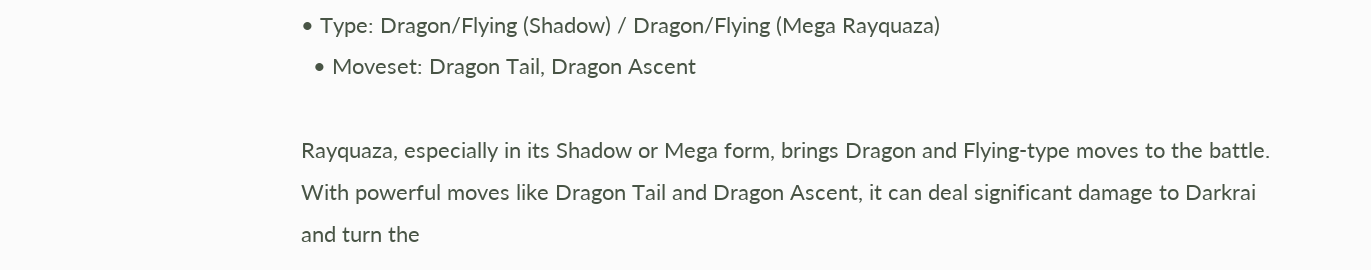• Type: Dragon/Flying (Shadow) / Dragon/Flying (Mega Rayquaza)
  • Moveset: Dragon Tail, Dragon Ascent

Rayquaza, especially in its Shadow or Mega form, brings Dragon and Flying-type moves to the battle. With powerful moves like Dragon Tail and Dragon Ascent, it can deal significant damage to Darkrai and turn the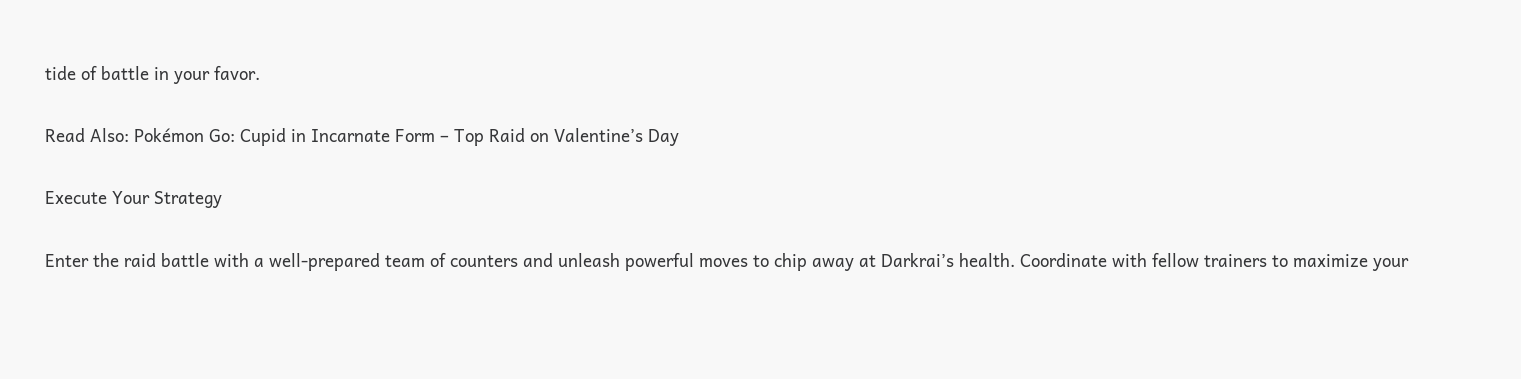tide of battle in your favor.

Read Also: Pokémon Go: Cupid in Incarnate Form – Top Raid on Valentine’s Day

Execute Your Strategy

Enter the raid battle with a well-prepared team of counters and unleash powerful moves to chip away at Darkrai’s health. Coordinate with fellow trainers to maximize your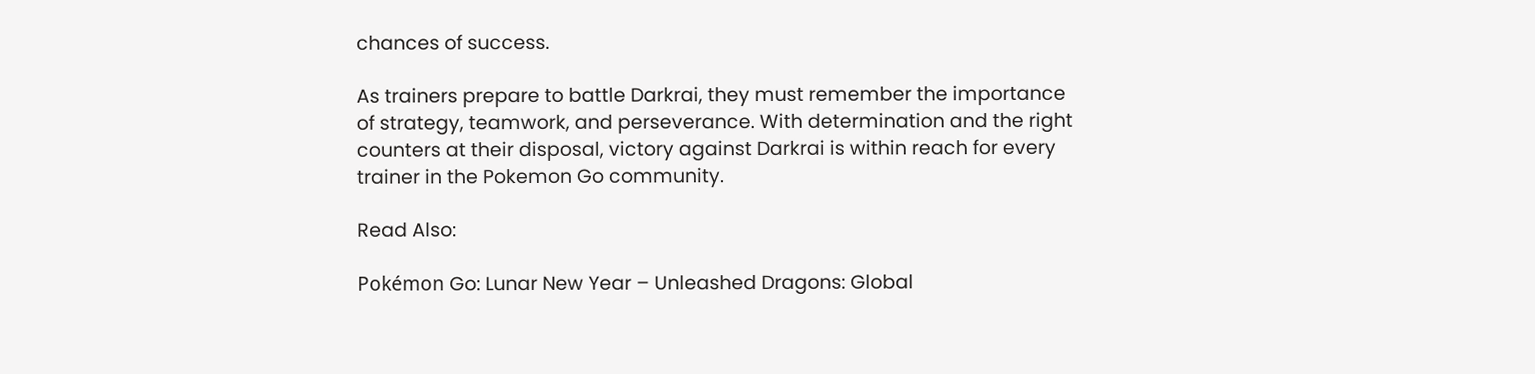chances of success.

As trainers prepare to battle Darkrai, they must remember the importance of strategy, teamwork, and perseverance. With determination and the right counters at their disposal, victory against Darkrai is within reach for every trainer in the Pokemon Go community.

Read Also:

Pokémon Go: Lunar New Year – Unleashed Dragons: Global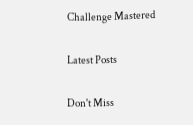Challenge Mastered

Latest Posts

Don't Miss